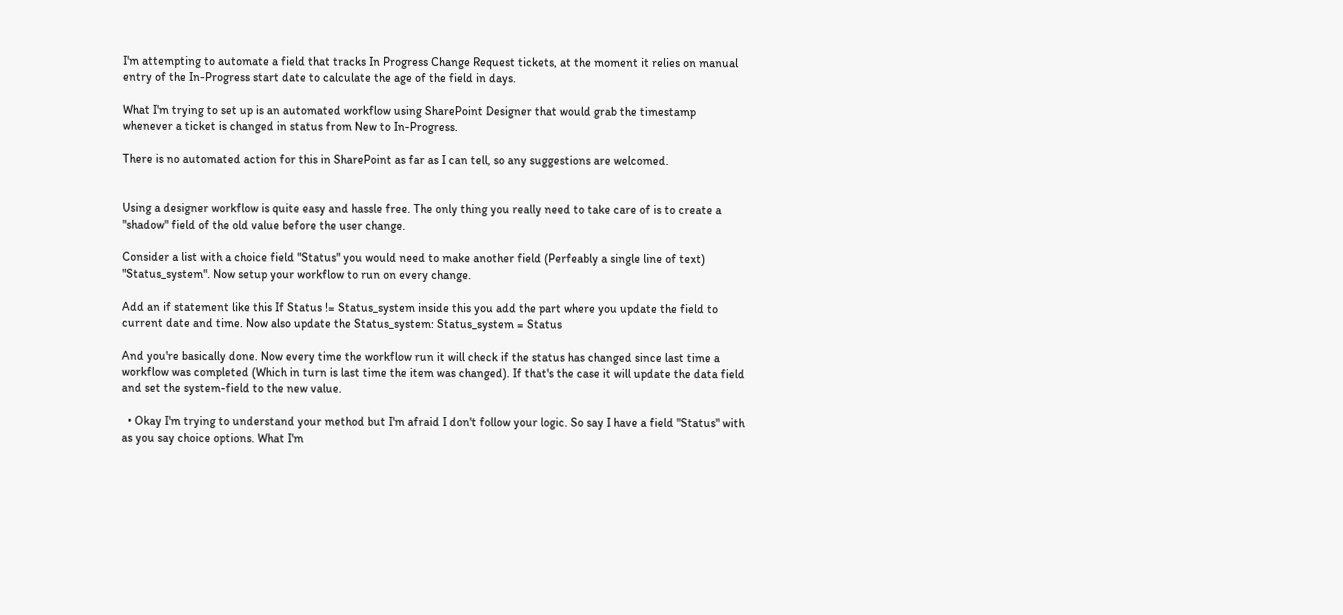I'm attempting to automate a field that tracks In Progress Change Request tickets, at the moment it relies on manual entry of the In-Progress start date to calculate the age of the field in days.

What I'm trying to set up is an automated workflow using SharePoint Designer that would grab the timestamp whenever a ticket is changed in status from New to In-Progress.

There is no automated action for this in SharePoint as far as I can tell, so any suggestions are welcomed.


Using a designer workflow is quite easy and hassle free. The only thing you really need to take care of is to create a "shadow" field of the old value before the user change.

Consider a list with a choice field "Status" you would need to make another field (Perfeably a single line of text) "Status_system". Now setup your workflow to run on every change.

Add an if statement like this If Status != Status_system inside this you add the part where you update the field to current date and time. Now also update the Status_system: Status_system = Status

And you're basically done. Now every time the workflow run it will check if the status has changed since last time a workflow was completed (Which in turn is last time the item was changed). If that's the case it will update the data field and set the system-field to the new value.

  • Okay I'm trying to understand your method but I'm afraid I don't follow your logic. So say I have a field "Status" with as you say choice options. What I'm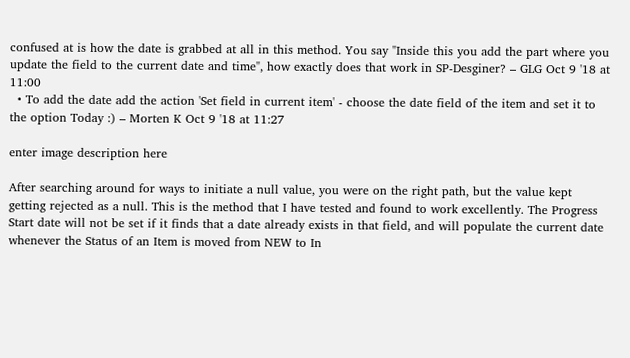confused at is how the date is grabbed at all in this method. You say "Inside this you add the part where you update the field to the current date and time", how exactly does that work in SP-Desginer? – GLG Oct 9 '18 at 11:00
  • To add the date add the action 'Set field in current item' - choose the date field of the item and set it to the option Today :) – Morten K Oct 9 '18 at 11:27

enter image description here

After searching around for ways to initiate a null value, you were on the right path, but the value kept getting rejected as a null. This is the method that I have tested and found to work excellently. The Progress Start date will not be set if it finds that a date already exists in that field, and will populate the current date whenever the Status of an Item is moved from NEW to In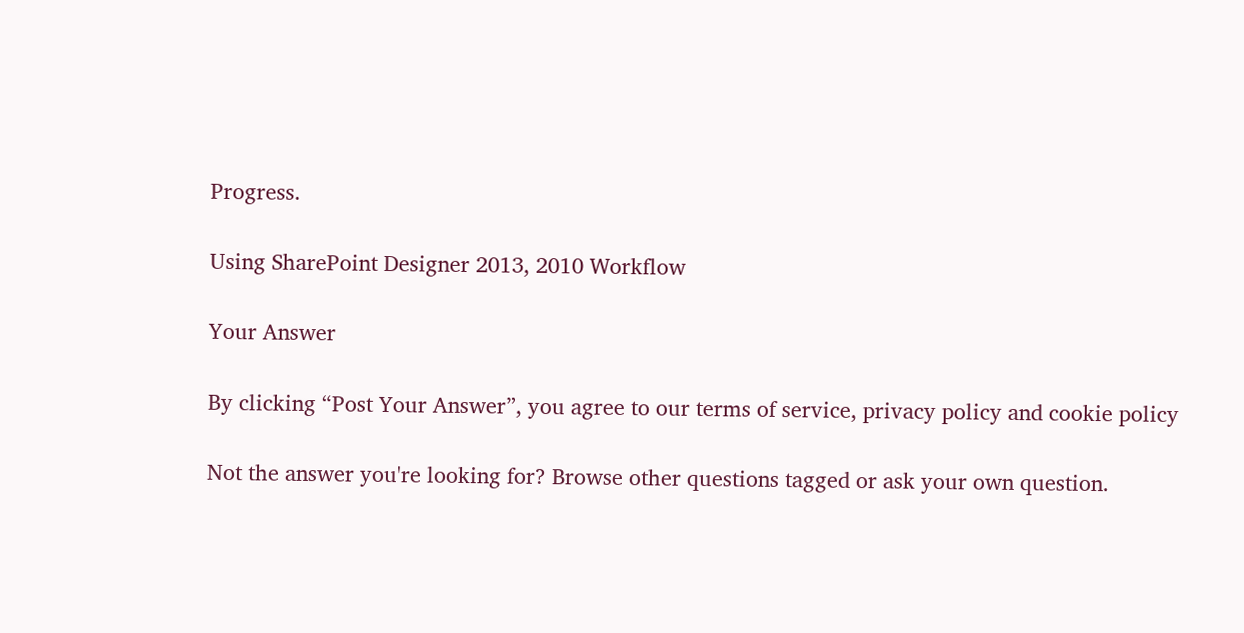Progress.

Using SharePoint Designer 2013, 2010 Workflow

Your Answer

By clicking “Post Your Answer”, you agree to our terms of service, privacy policy and cookie policy

Not the answer you're looking for? Browse other questions tagged or ask your own question.